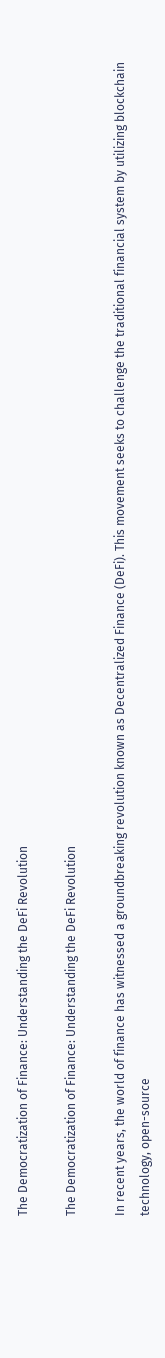The Democratization of Finance: Understanding the DeFi Revolution

The Democratization of Finance: Understanding the DeFi Revolution

In recent years, the world of finance has witnessed a groundbreaking revolution known as Decentralized Finance (DeFi). This movement seeks to challenge the traditional financial system by utilizing blockchain technology, open-source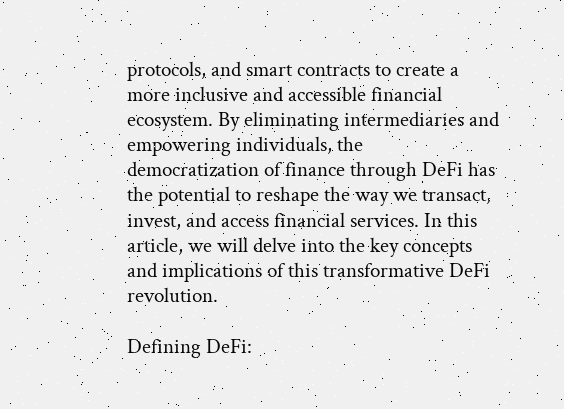protocols, and smart contracts to create a more inclusive and accessible financial ecosystem. By eliminating intermediaries and empowering individuals, the democratization of finance through DeFi has the potential to reshape the way we transact, invest, and access financial services. In this article, we will delve into the key concepts and implications of this transformative DeFi revolution.

Defining DeFi: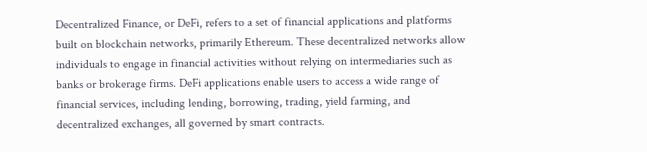Decentralized Finance, or DeFi, refers to a set of financial applications and platforms built on blockchain networks, primarily Ethereum. These decentralized networks allow individuals to engage in financial activities without relying on intermediaries such as banks or brokerage firms. DeFi applications enable users to access a wide range of financial services, including lending, borrowing, trading, yield farming, and decentralized exchanges, all governed by smart contracts.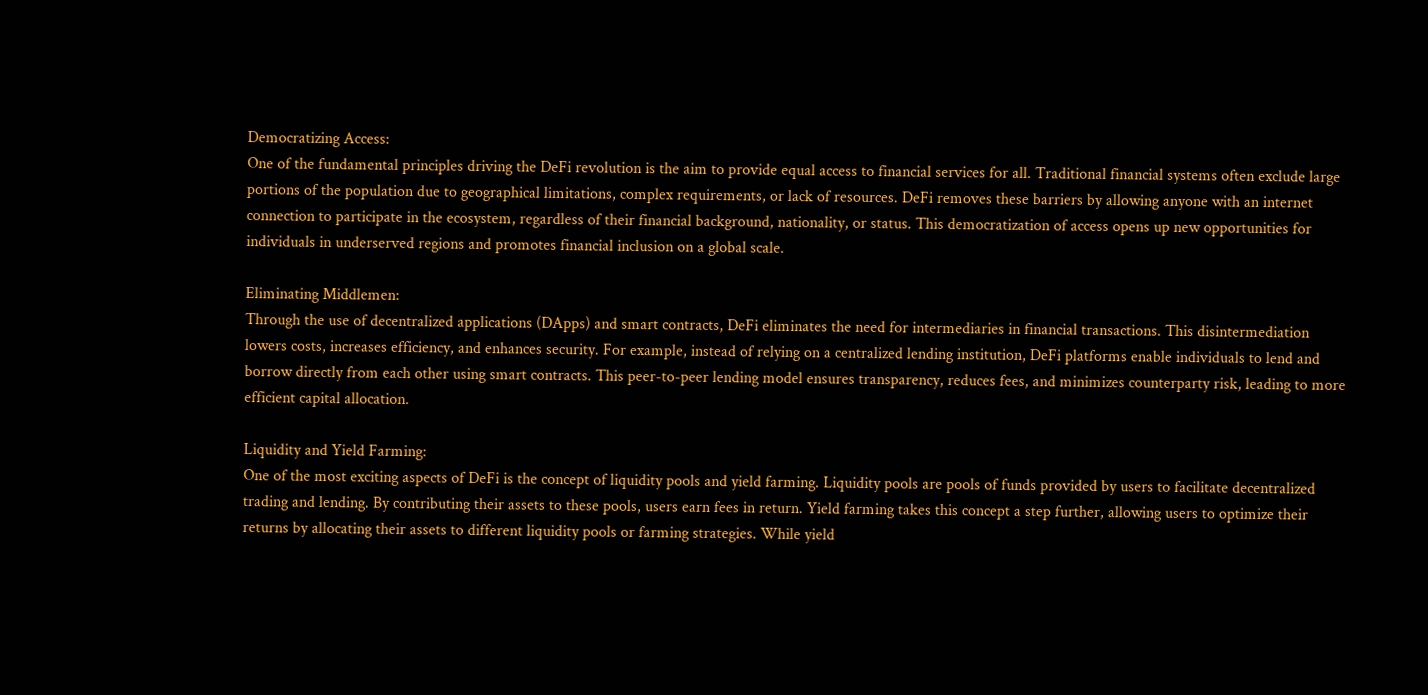Democratizing Access:
One of the fundamental principles driving the DeFi revolution is the aim to provide equal access to financial services for all. Traditional financial systems often exclude large portions of the population due to geographical limitations, complex requirements, or lack of resources. DeFi removes these barriers by allowing anyone with an internet connection to participate in the ecosystem, regardless of their financial background, nationality, or status. This democratization of access opens up new opportunities for individuals in underserved regions and promotes financial inclusion on a global scale.

Eliminating Middlemen:
Through the use of decentralized applications (DApps) and smart contracts, DeFi eliminates the need for intermediaries in financial transactions. This disintermediation lowers costs, increases efficiency, and enhances security. For example, instead of relying on a centralized lending institution, DeFi platforms enable individuals to lend and borrow directly from each other using smart contracts. This peer-to-peer lending model ensures transparency, reduces fees, and minimizes counterparty risk, leading to more efficient capital allocation.

Liquidity and Yield Farming:
One of the most exciting aspects of DeFi is the concept of liquidity pools and yield farming. Liquidity pools are pools of funds provided by users to facilitate decentralized trading and lending. By contributing their assets to these pools, users earn fees in return. Yield farming takes this concept a step further, allowing users to optimize their returns by allocating their assets to different liquidity pools or farming strategies. While yield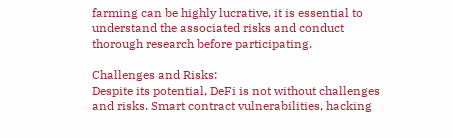farming can be highly lucrative, it is essential to understand the associated risks and conduct thorough research before participating.

Challenges and Risks:
Despite its potential, DeFi is not without challenges and risks. Smart contract vulnerabilities, hacking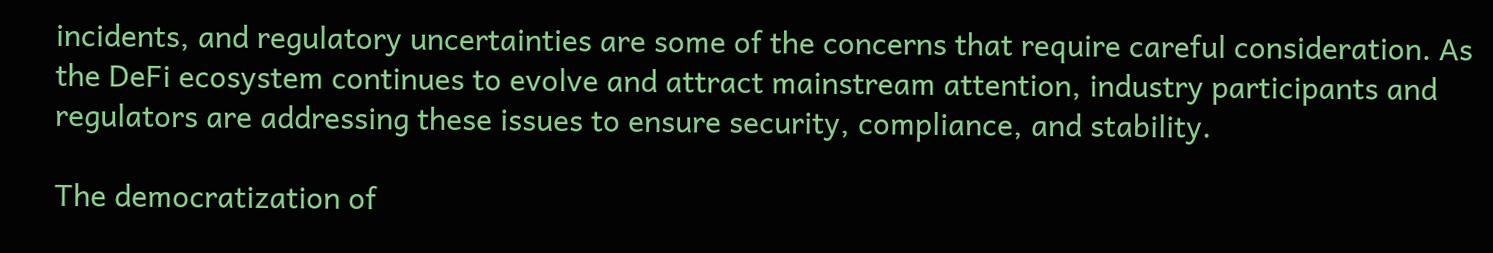incidents, and regulatory uncertainties are some of the concerns that require careful consideration. As the DeFi ecosystem continues to evolve and attract mainstream attention, industry participants and regulators are addressing these issues to ensure security, compliance, and stability.

The democratization of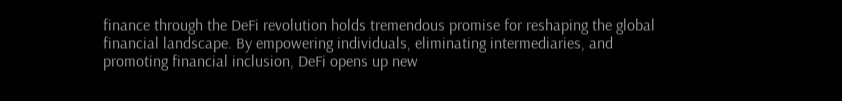finance through the DeFi revolution holds tremendous promise for reshaping the global financial landscape. By empowering individuals, eliminating intermediaries, and promoting financial inclusion, DeFi opens up new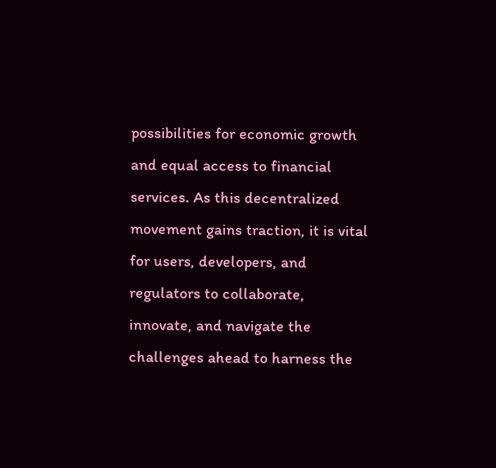possibilities for economic growth and equal access to financial services. As this decentralized movement gains traction, it is vital for users, developers, and regulators to collaborate, innovate, and navigate the challenges ahead to harness the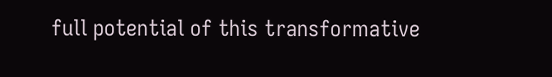full potential of this transformative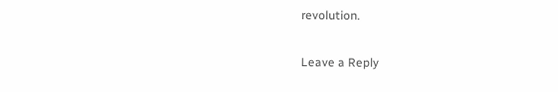revolution.

Leave a Reply